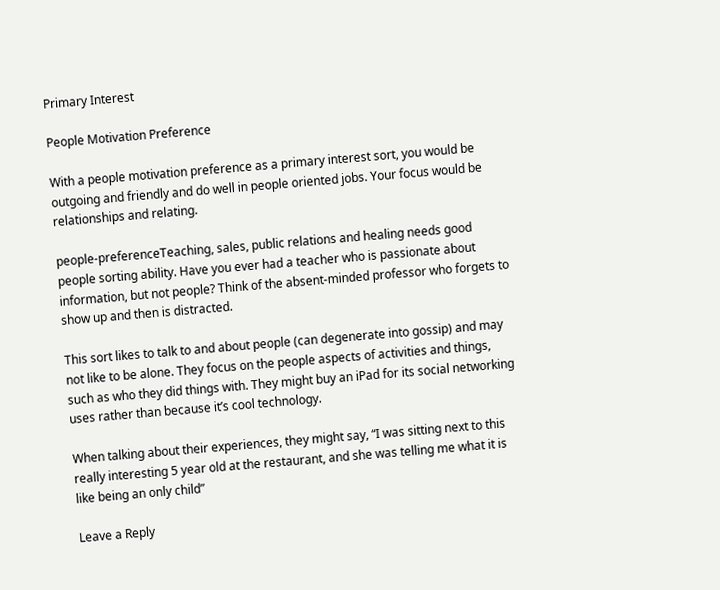Primary Interest

People Motivation Preference

With a people motivation preference as a primary interest sort, you would be outgoing and friendly and do well in people oriented jobs. Your focus would be relationships and relating.

people-preferenceTeaching, sales, public relations and healing needs good people sorting ability. Have you ever had a teacher who is passionate about information, but not people? Think of the absent-minded professor who forgets to show up and then is distracted.

This sort likes to talk to and about people (can degenerate into gossip) and may not like to be alone. They focus on the people aspects of activities and things, such as who they did things with. They might buy an iPad for its social networking uses rather than because it’s cool technology.

When talking about their experiences, they might say, “I was sitting next to this really interesting 5 year old at the restaurant, and she was telling me what it is like being an only child”

Leave a Reply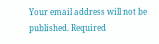Your email address will not be published. Required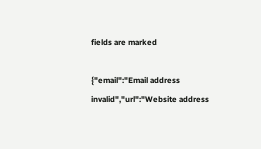fields are marked

{"email":"Email address invalid","url":"Website address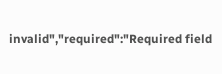invalid","required":"Required field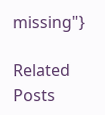missing"}

Related Posts